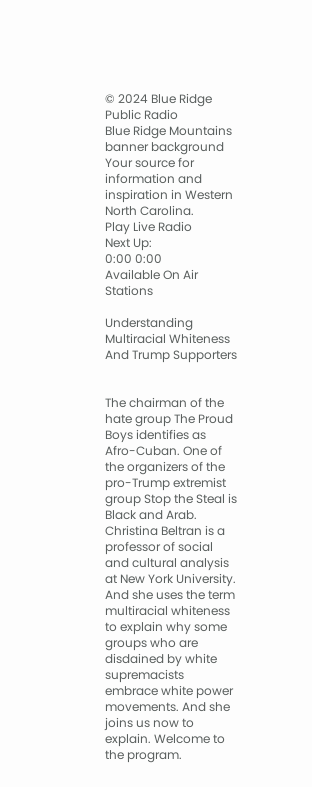© 2024 Blue Ridge Public Radio
Blue Ridge Mountains banner background
Your source for information and inspiration in Western North Carolina.
Play Live Radio
Next Up:
0:00 0:00
Available On Air Stations

Understanding Multiracial Whiteness And Trump Supporters


The chairman of the hate group The Proud Boys identifies as Afro-Cuban. One of the organizers of the pro-Trump extremist group Stop the Steal is Black and Arab. Christina Beltran is a professor of social and cultural analysis at New York University. And she uses the term multiracial whiteness to explain why some groups who are disdained by white supremacists embrace white power movements. And she joins us now to explain. Welcome to the program.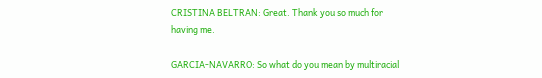CRISTINA BELTRAN: Great. Thank you so much for having me.

GARCIA-NAVARRO: So what do you mean by multiracial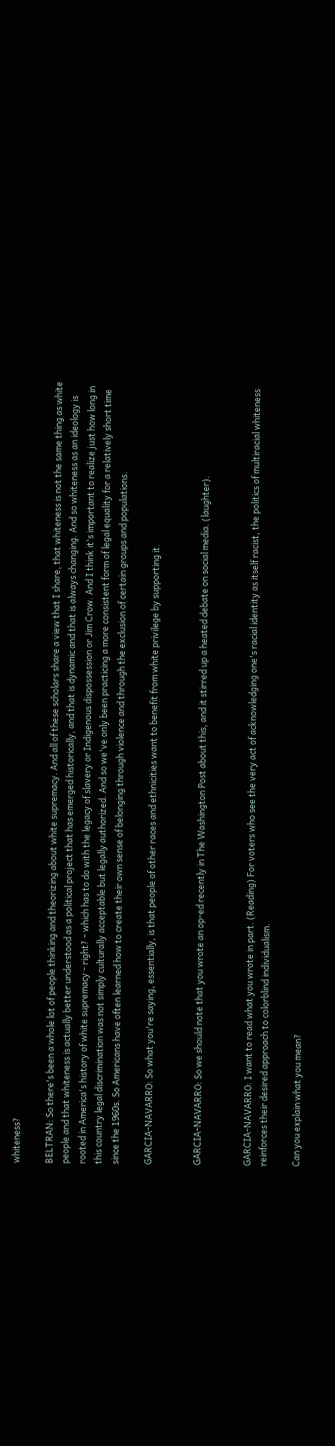whiteness?

BELTRAN: So there's been a whole lot of people thinking and theorizing about white supremacy. And all of these scholars share a view that I share, that whiteness is not the same thing as white people and that whiteness is actually better understood as a political project that has emerged historically, and that is dynamic and that is always changing. And so whiteness as an ideology is rooted in America's history of white supremacy - right? - which has to do with the legacy of slavery or Indigenous dispossession or Jim Crow. And I think it's important to realize just how long in this country legal discrimination was not simply culturally acceptable but legally authorized. And so we've only been practicing a more consistent form of legal equality for a relatively short time since the 1960s. So Americans have often learned how to create their own sense of belonging through violence and through the exclusion of certain groups and populations.

GARCIA-NAVARRO: So what you're saying, essentially, is that people of other races and ethnicities want to benefit from white privilege by supporting it.


GARCIA-NAVARRO: So we should note that you wrote an op-ed recently in The Washington Post about this, and it stirred up a heated debate on social media. (laughter).


GARCIA-NAVARRO: I want to read what you wrote in part. (Reading) For voters who see the very act of acknowledging one's racial identity as itself racist, the politics of multiracial whiteness reinforces their desired approach to colorblind individualism.

Can you explain what you mean?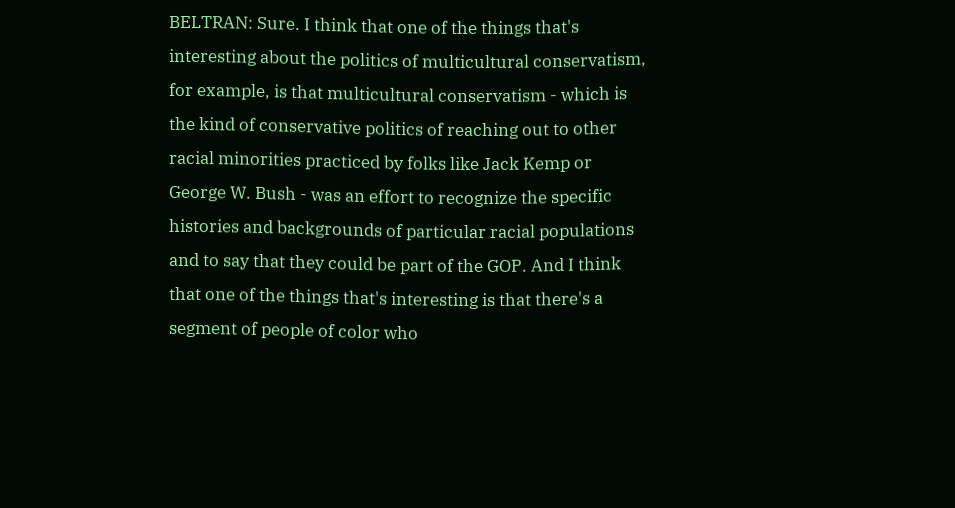BELTRAN: Sure. I think that one of the things that's interesting about the politics of multicultural conservatism, for example, is that multicultural conservatism - which is the kind of conservative politics of reaching out to other racial minorities practiced by folks like Jack Kemp or George W. Bush - was an effort to recognize the specific histories and backgrounds of particular racial populations and to say that they could be part of the GOP. And I think that one of the things that's interesting is that there's a segment of people of color who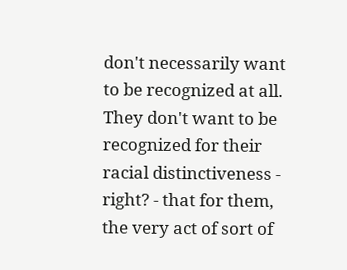don't necessarily want to be recognized at all. They don't want to be recognized for their racial distinctiveness - right? - that for them, the very act of sort of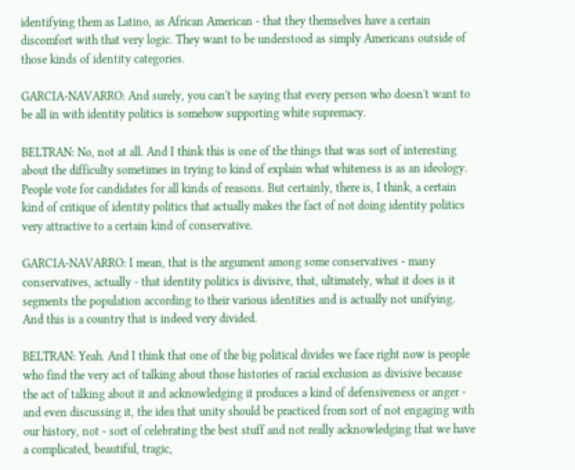identifying them as Latino, as African American - that they themselves have a certain discomfort with that very logic. They want to be understood as simply Americans outside of those kinds of identity categories.

GARCIA-NAVARRO: And surely, you can't be saying that every person who doesn't want to be all in with identity politics is somehow supporting white supremacy.

BELTRAN: No, not at all. And I think this is one of the things that was sort of interesting about the difficulty sometimes in trying to kind of explain what whiteness is as an ideology. People vote for candidates for all kinds of reasons. But certainly, there is, I think, a certain kind of critique of identity politics that actually makes the fact of not doing identity politics very attractive to a certain kind of conservative.

GARCIA-NAVARRO: I mean, that is the argument among some conservatives - many conservatives, actually - that identity politics is divisive, that, ultimately, what it does is it segments the population according to their various identities and is actually not unifying. And this is a country that is indeed very divided.

BELTRAN: Yeah. And I think that one of the big political divides we face right now is people who find the very act of talking about those histories of racial exclusion as divisive because the act of talking about it and acknowledging it produces a kind of defensiveness or anger - and even discussing it, the idea that unity should be practiced from sort of not engaging with our history, not - sort of celebrating the best stuff and not really acknowledging that we have a complicated, beautiful, tragic,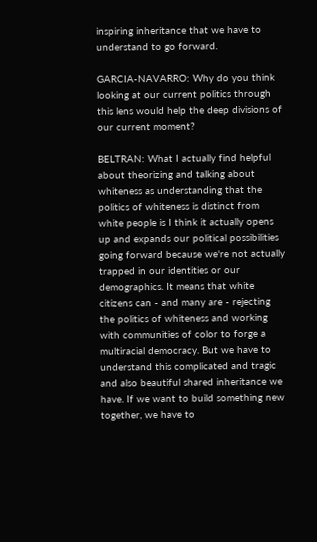inspiring inheritance that we have to understand to go forward.

GARCIA-NAVARRO: Why do you think looking at our current politics through this lens would help the deep divisions of our current moment?

BELTRAN: What I actually find helpful about theorizing and talking about whiteness as understanding that the politics of whiteness is distinct from white people is I think it actually opens up and expands our political possibilities going forward because we're not actually trapped in our identities or our demographics. It means that white citizens can - and many are - rejecting the politics of whiteness and working with communities of color to forge a multiracial democracy. But we have to understand this complicated and tragic and also beautiful shared inheritance we have. If we want to build something new together, we have to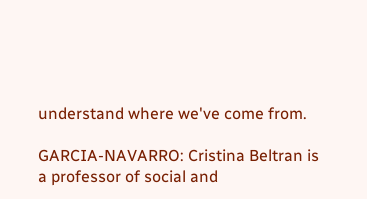understand where we've come from.

GARCIA-NAVARRO: Cristina Beltran is a professor of social and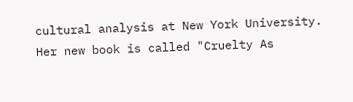cultural analysis at New York University. Her new book is called "Cruelty As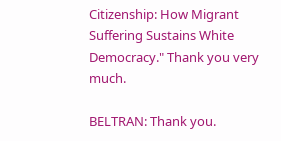Citizenship: How Migrant Suffering Sustains White Democracy." Thank you very much.

BELTRAN: Thank you.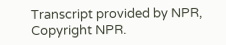Transcript provided by NPR, Copyright NPR.